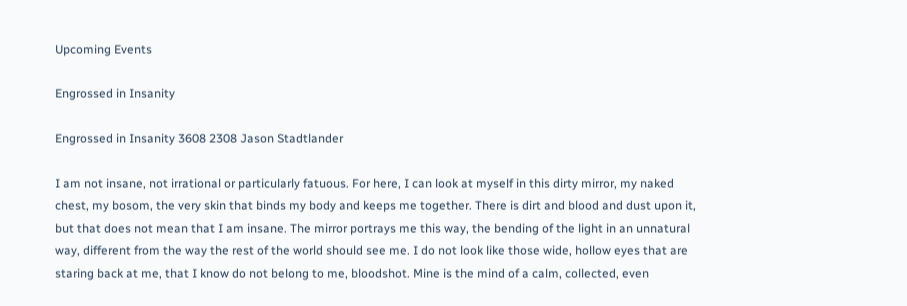Upcoming Events

Engrossed in Insanity

Engrossed in Insanity 3608 2308 Jason Stadtlander

I am not insane, not irrational or particularly fatuous. For here, I can look at myself in this dirty mirror, my naked chest, my bosom, the very skin that binds my body and keeps me together. There is dirt and blood and dust upon it, but that does not mean that I am insane. The mirror portrays me this way, the bending of the light in an unnatural way, different from the way the rest of the world should see me. I do not look like those wide, hollow eyes that are staring back at me, that I know do not belong to me, bloodshot. Mine is the mind of a calm, collected, even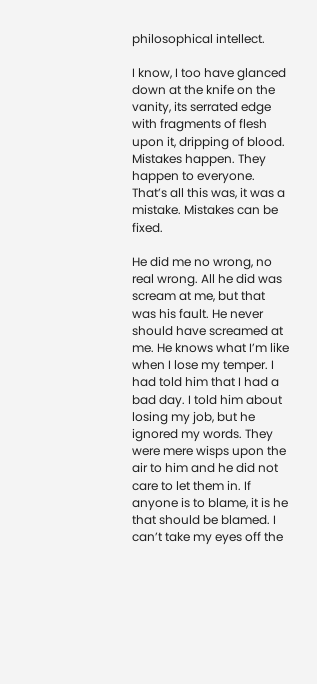philosophical intellect.

I know, I too have glanced down at the knife on the vanity, its serrated edge with fragments of flesh upon it, dripping of blood. Mistakes happen. They happen to everyone. That’s all this was, it was a mistake. Mistakes can be fixed.

He did me no wrong, no real wrong. All he did was scream at me, but that was his fault. He never should have screamed at me. He knows what I’m like when I lose my temper. I had told him that I had a bad day. I told him about losing my job, but he ignored my words. They were mere wisps upon the air to him and he did not care to let them in. If anyone is to blame, it is he that should be blamed. I can’t take my eyes off the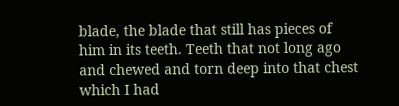blade, the blade that still has pieces of him in its teeth. Teeth that not long ago and chewed and torn deep into that chest which I had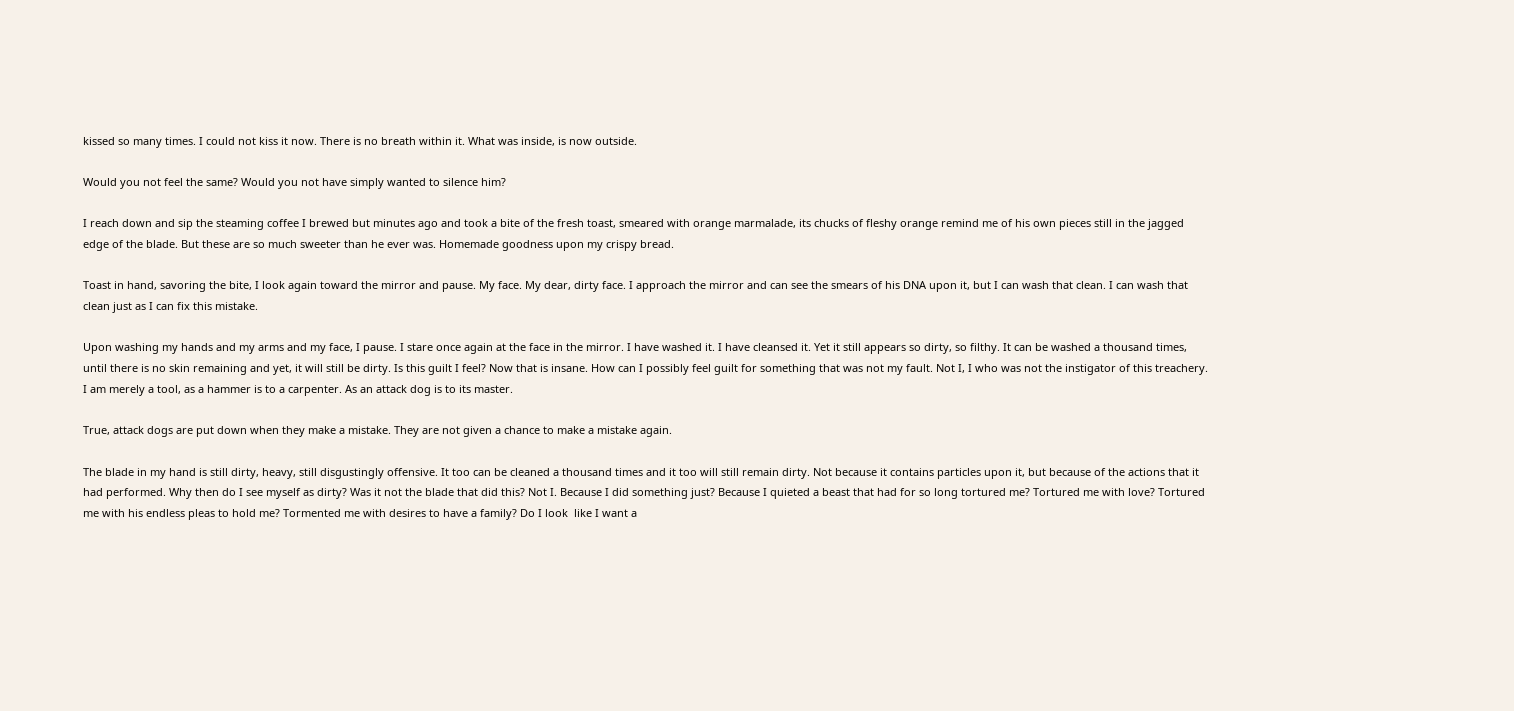kissed so many times. I could not kiss it now. There is no breath within it. What was inside, is now outside.

Would you not feel the same? Would you not have simply wanted to silence him?

I reach down and sip the steaming coffee I brewed but minutes ago and took a bite of the fresh toast, smeared with orange marmalade, its chucks of fleshy orange remind me of his own pieces still in the jagged edge of the blade. But these are so much sweeter than he ever was. Homemade goodness upon my crispy bread.

Toast in hand, savoring the bite, I look again toward the mirror and pause. My face. My dear, dirty face. I approach the mirror and can see the smears of his DNA upon it, but I can wash that clean. I can wash that clean just as I can fix this mistake.

Upon washing my hands and my arms and my face, I pause. I stare once again at the face in the mirror. I have washed it. I have cleansed it. Yet it still appears so dirty, so filthy. It can be washed a thousand times, until there is no skin remaining and yet, it will still be dirty. Is this guilt I feel? Now that is insane. How can I possibly feel guilt for something that was not my fault. Not I, I who was not the instigator of this treachery. I am merely a tool, as a hammer is to a carpenter. As an attack dog is to its master.

True, attack dogs are put down when they make a mistake. They are not given a chance to make a mistake again.

The blade in my hand is still dirty, heavy, still disgustingly offensive. It too can be cleaned a thousand times and it too will still remain dirty. Not because it contains particles upon it, but because of the actions that it had performed. Why then do I see myself as dirty? Was it not the blade that did this? Not I. Because I did something just? Because I quieted a beast that had for so long tortured me? Tortured me with love? Tortured me with his endless pleas to hold me? Tormented me with desires to have a family? Do I look  like I want a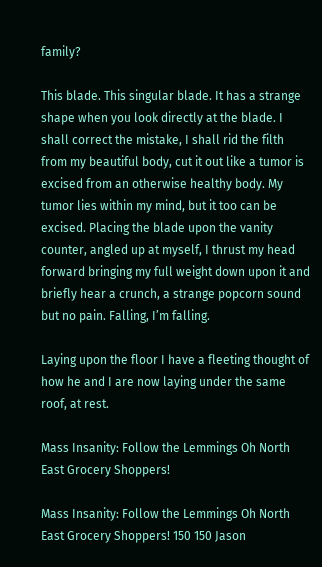family?

This blade. This singular blade. It has a strange shape when you look directly at the blade. I shall correct the mistake, I shall rid the filth from my beautiful body, cut it out like a tumor is excised from an otherwise healthy body. My tumor lies within my mind, but it too can be excised. Placing the blade upon the vanity counter, angled up at myself, I thrust my head forward bringing my full weight down upon it and briefly hear a crunch, a strange popcorn sound but no pain. Falling, I’m falling.

Laying upon the floor I have a fleeting thought of how he and I are now laying under the same roof, at rest.

Mass Insanity: Follow the Lemmings Oh North East Grocery Shoppers!

Mass Insanity: Follow the Lemmings Oh North East Grocery Shoppers! 150 150 Jason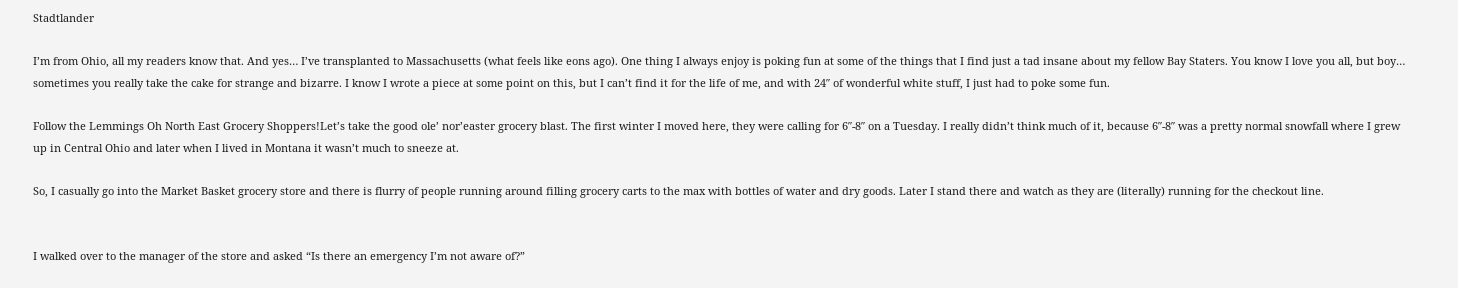Stadtlander

I’m from Ohio, all my readers know that. And yes… I’ve transplanted to Massachusetts (what feels like eons ago). One thing I always enjoy is poking fun at some of the things that I find just a tad insane about my fellow Bay Staters. You know I love you all, but boy… sometimes you really take the cake for strange and bizarre. I know I wrote a piece at some point on this, but I can’t find it for the life of me, and with 24″ of wonderful white stuff, I just had to poke some fun.

Follow the Lemmings Oh North East Grocery Shoppers!Let’s take the good ole’ nor’easter grocery blast. The first winter I moved here, they were calling for 6″-8″ on a Tuesday. I really didn’t think much of it, because 6″-8″ was a pretty normal snowfall where I grew up in Central Ohio and later when I lived in Montana it wasn’t much to sneeze at.

So, I casually go into the Market Basket grocery store and there is flurry of people running around filling grocery carts to the max with bottles of water and dry goods. Later I stand there and watch as they are (literally) running for the checkout line.


I walked over to the manager of the store and asked “Is there an emergency I’m not aware of?”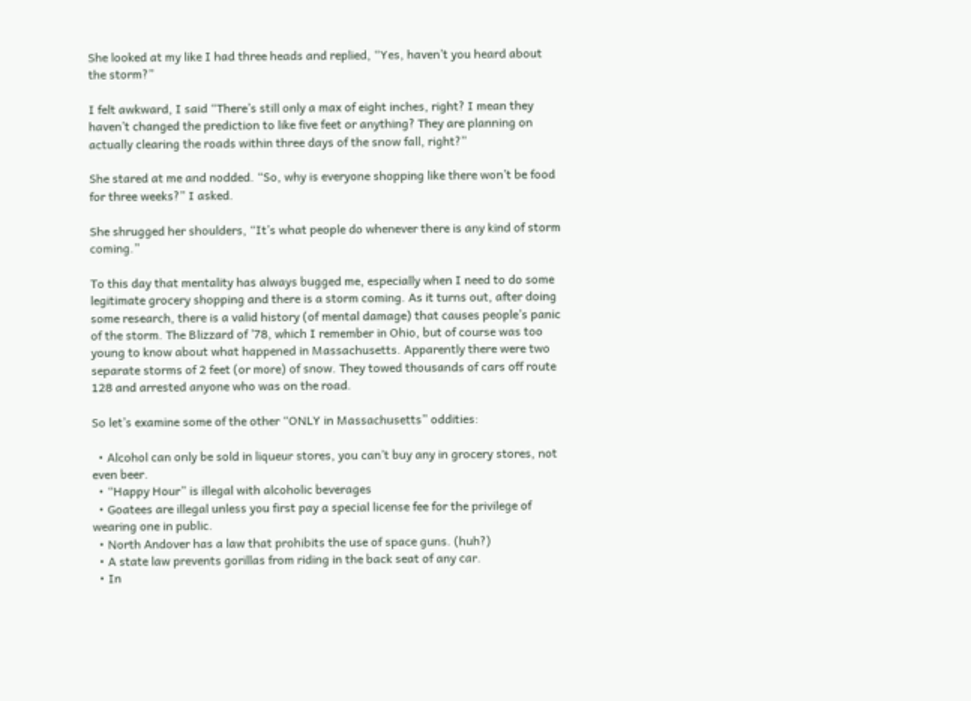She looked at my like I had three heads and replied, “Yes, haven’t you heard about the storm?”

I felt awkward, I said “There’s still only a max of eight inches, right? I mean they haven’t changed the prediction to like five feet or anything? They are planning on actually clearing the roads within three days of the snow fall, right?”

She stared at me and nodded. “So, why is everyone shopping like there won’t be food for three weeks?” I asked.

She shrugged her shoulders, “It’s what people do whenever there is any kind of storm coming.”

To this day that mentality has always bugged me, especially when I need to do some legitimate grocery shopping and there is a storm coming. As it turns out, after doing some research, there is a valid history (of mental damage) that causes people’s panic of the storm. The Blizzard of ’78, which I remember in Ohio, but of course was too young to know about what happened in Massachusetts. Apparently there were two separate storms of 2 feet (or more) of snow. They towed thousands of cars off route 128 and arrested anyone who was on the road.

So let’s examine some of the other “ONLY in Massachusetts” oddities:

  • Alcohol can only be sold in liqueur stores, you can’t buy any in grocery stores, not even beer.
  • “Happy Hour” is illegal with alcoholic beverages
  • Goatees are illegal unless you first pay a special license fee for the privilege of wearing one in public.
  • North Andover has a law that prohibits the use of space guns. (huh?)
  • A state law prevents gorillas from riding in the back seat of any car.
  • In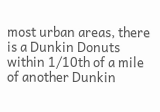most urban areas, there is a Dunkin Donuts within 1/10th of a mile of another Dunkin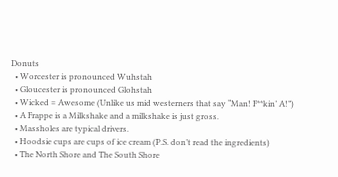Donuts
  • Worcester is pronounced Wuhstah
  • Gloucester is pronounced Glohstah
  • Wicked = Awesome (Unlike us mid westerners that say “Man! F**kin’ A!”)
  • A Frappe is a Milkshake and a milkshake is just gross.
  • Massholes are typical drivers.
  • Hoodsie cups are cups of ice cream (P.S. don’t read the ingredients)
  • The North Shore and The South Shore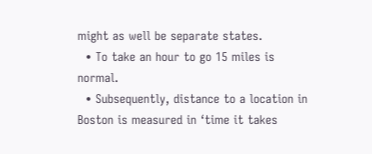might as well be separate states.
  • To take an hour to go 15 miles is normal.
  • Subsequently, distance to a location in Boston is measured in ‘time it takes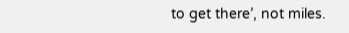to get there’, not miles.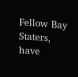Fellow Bay Staters, have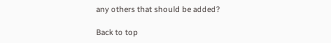any others that should be added?

Back to top